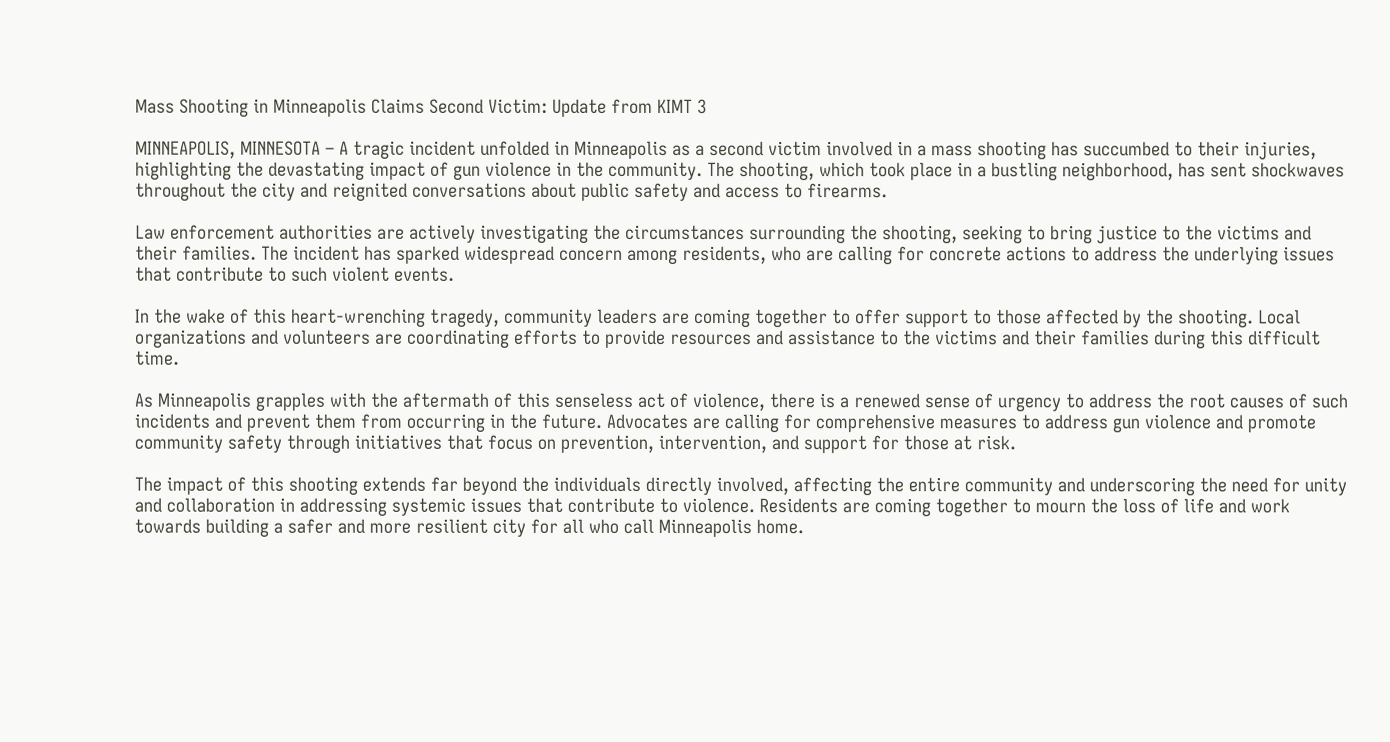Mass Shooting in Minneapolis Claims Second Victim: Update from KIMT 3

MINNEAPOLIS, MINNESOTA – A tragic incident unfolded in Minneapolis as a second victim involved in a mass shooting has succumbed to their injuries, highlighting the devastating impact of gun violence in the community. The shooting, which took place in a bustling neighborhood, has sent shockwaves throughout the city and reignited conversations about public safety and access to firearms.

Law enforcement authorities are actively investigating the circumstances surrounding the shooting, seeking to bring justice to the victims and their families. The incident has sparked widespread concern among residents, who are calling for concrete actions to address the underlying issues that contribute to such violent events.

In the wake of this heart-wrenching tragedy, community leaders are coming together to offer support to those affected by the shooting. Local organizations and volunteers are coordinating efforts to provide resources and assistance to the victims and their families during this difficult time.

As Minneapolis grapples with the aftermath of this senseless act of violence, there is a renewed sense of urgency to address the root causes of such incidents and prevent them from occurring in the future. Advocates are calling for comprehensive measures to address gun violence and promote community safety through initiatives that focus on prevention, intervention, and support for those at risk.

The impact of this shooting extends far beyond the individuals directly involved, affecting the entire community and underscoring the need for unity and collaboration in addressing systemic issues that contribute to violence. Residents are coming together to mourn the loss of life and work towards building a safer and more resilient city for all who call Minneapolis home.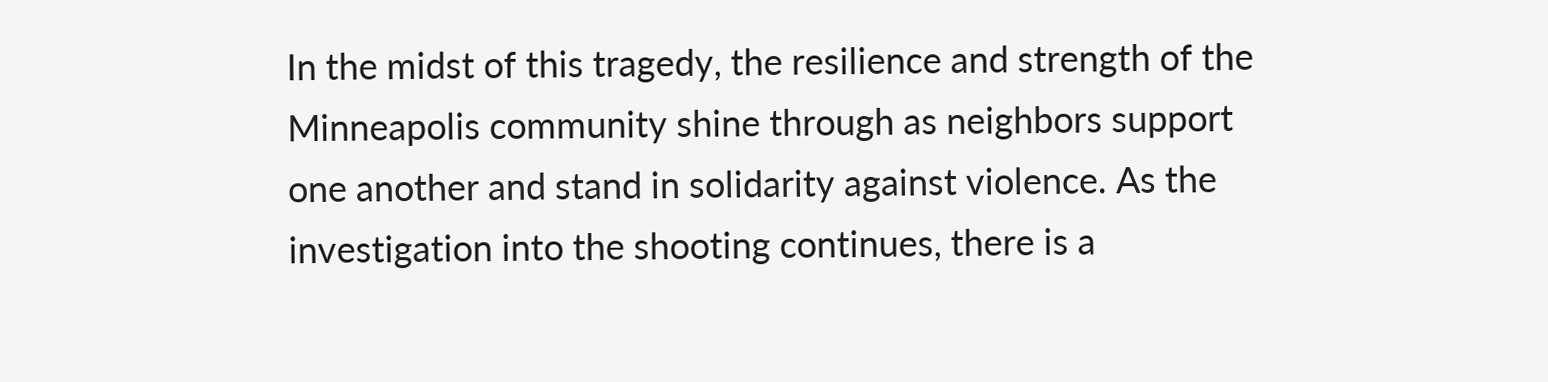In the midst of this tragedy, the resilience and strength of the Minneapolis community shine through as neighbors support one another and stand in solidarity against violence. As the investigation into the shooting continues, there is a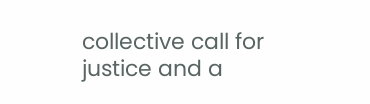collective call for justice and a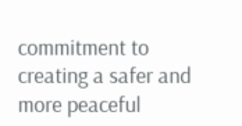commitment to creating a safer and more peaceful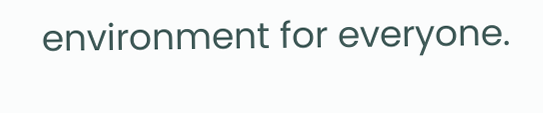environment for everyone.